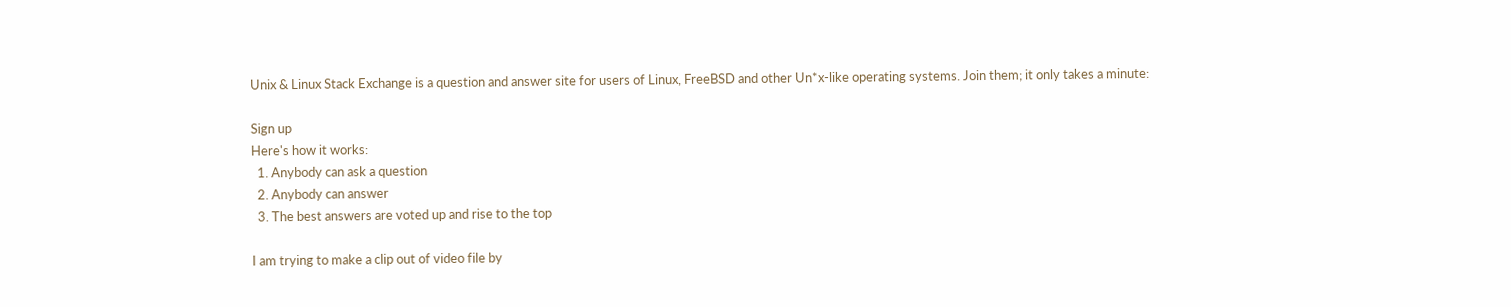Unix & Linux Stack Exchange is a question and answer site for users of Linux, FreeBSD and other Un*x-like operating systems. Join them; it only takes a minute:

Sign up
Here's how it works:
  1. Anybody can ask a question
  2. Anybody can answer
  3. The best answers are voted up and rise to the top

I am trying to make a clip out of video file by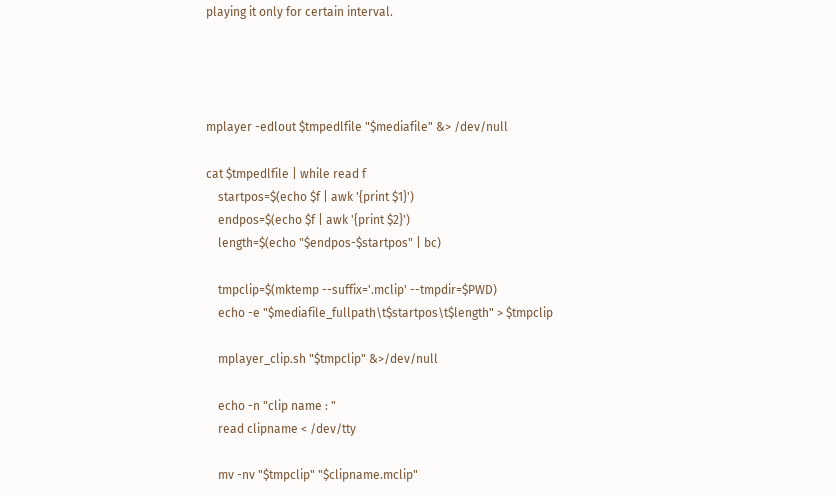playing it only for certain interval.




mplayer -edlout $tmpedlfile "$mediafile" &> /dev/null

cat $tmpedlfile | while read f
    startpos=$(echo $f | awk '{print $1}')
    endpos=$(echo $f | awk '{print $2}')
    length=$(echo "$endpos-$startpos" | bc)

    tmpclip=$(mktemp --suffix='.mclip' --tmpdir=$PWD)
    echo -e "$mediafile_fullpath\t$startpos\t$length" > $tmpclip

    mplayer_clip.sh "$tmpclip" &>/dev/null

    echo -n "clip name : "
    read clipname < /dev/tty

    mv -nv "$tmpclip" "$clipname.mclip"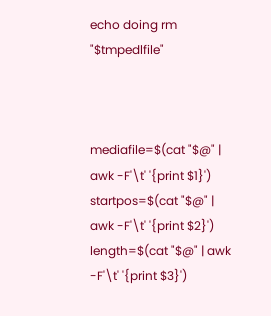echo doing rm "$tmpedlfile"



mediafile=$(cat "$@" | awk -F'\t' '{print $1}')
startpos=$(cat "$@" | awk -F'\t' '{print $2}')
length=$(cat "$@" | awk -F'\t' '{print $3}')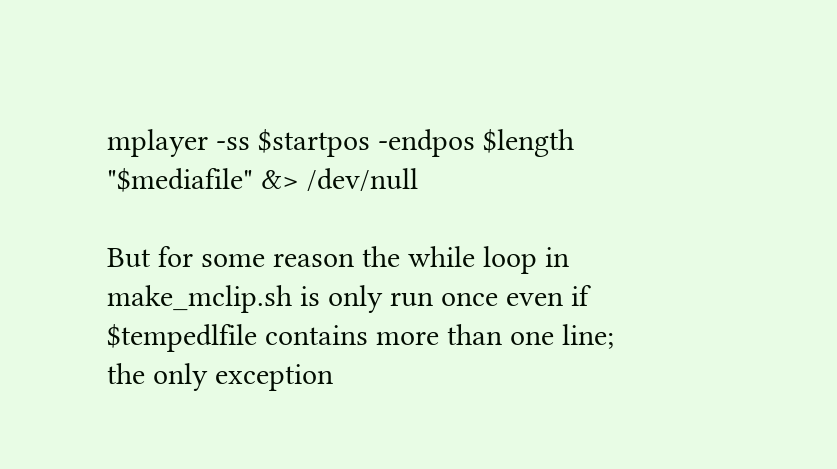mplayer -ss $startpos -endpos $length "$mediafile" &> /dev/null

But for some reason the while loop in make_mclip.sh is only run once even if $tempedlfile contains more than one line; the only exception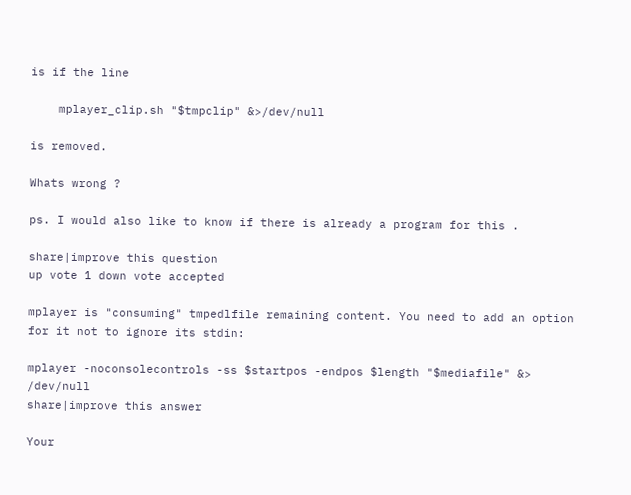is if the line

    mplayer_clip.sh "$tmpclip" &>/dev/null

is removed.

Whats wrong ?

ps. I would also like to know if there is already a program for this .

share|improve this question
up vote 1 down vote accepted

mplayer is "consuming" tmpedlfile remaining content. You need to add an option for it not to ignore its stdin:

mplayer -noconsolecontrols -ss $startpos -endpos $length "$mediafile" &> /dev/null
share|improve this answer

Your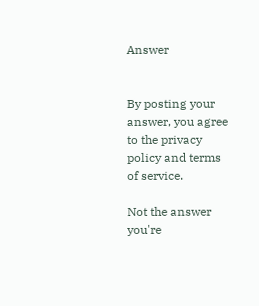Answer


By posting your answer, you agree to the privacy policy and terms of service.

Not the answer you're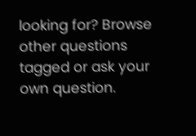looking for? Browse other questions tagged or ask your own question.